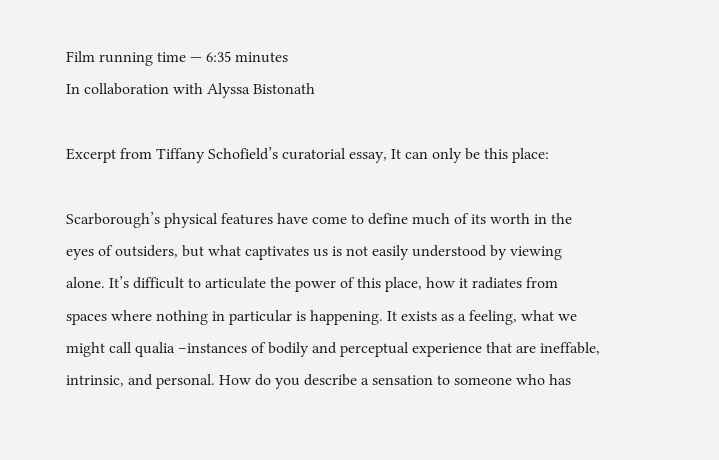Film running time — 6:35 minutes
In collaboration with Alyssa Bistonath

Excerpt from Tiffany Schofield’s curatorial essay, It can only be this place:

Scarborough’s physical features have come to define much of its worth in the eyes of outsiders, but what captivates us is not easily understood by viewing alone. It’s difficult to articulate the power of this place, how it radiates from spaces where nothing in particular is happening. It exists as a feeling, what we might call qualia –instances of bodily and perceptual experience that are ineffable, intrinsic, and personal. How do you describe a sensation to someone who has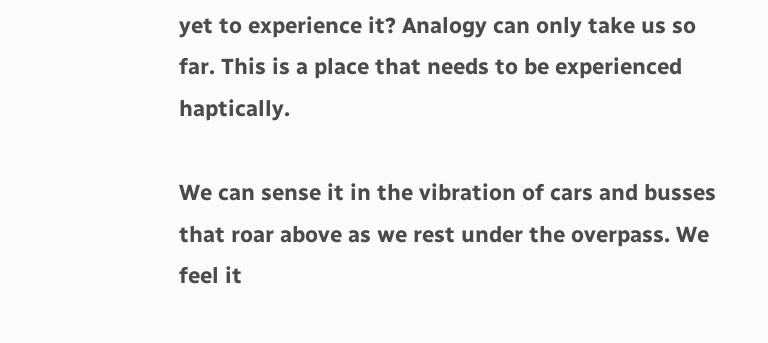yet to experience it? Analogy can only take us so far. This is a place that needs to be experienced haptically.

We can sense it in the vibration of cars and busses that roar above as we rest under the overpass. We feel it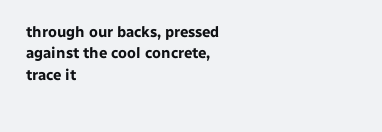through our backs, pressed against the cool concrete, trace it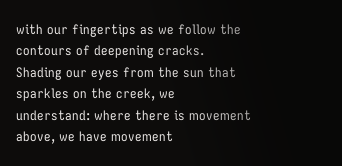with our fingertips as we follow the contours of deepening cracks. Shading our eyes from the sun that sparkles on the creek, we understand: where there is movement above, we have movement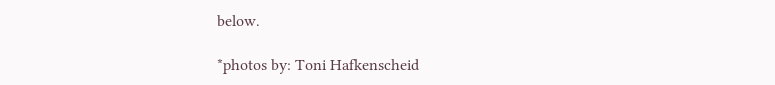below.

*photos by: Toni Hafkenscheid